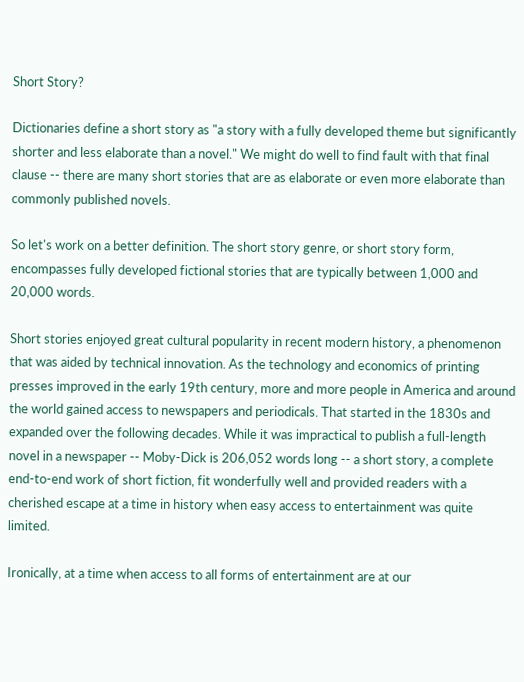Short Story?

Dictionaries define a short story as "a story with a fully developed theme but significantly shorter and less elaborate than a novel." We might do well to find fault with that final clause -- there are many short stories that are as elaborate or even more elaborate than commonly published novels.

So let's work on a better definition. The short story genre, or short story form, encompasses fully developed fictional stories that are typically between 1,000 and 20,000 words.

Short stories enjoyed great cultural popularity in recent modern history, a phenomenon that was aided by technical innovation. As the technology and economics of printing presses improved in the early 19th century, more and more people in America and around the world gained access to newspapers and periodicals. That started in the 1830s and expanded over the following decades. While it was impractical to publish a full-length novel in a newspaper -- Moby-Dick is 206,052 words long -- a short story, a complete end-to-end work of short fiction, fit wonderfully well and provided readers with a cherished escape at a time in history when easy access to entertainment was quite limited.

Ironically, at a time when access to all forms of entertainment are at our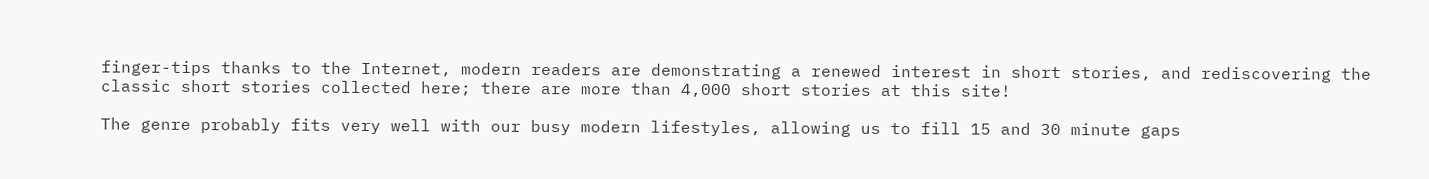finger-tips thanks to the Internet, modern readers are demonstrating a renewed interest in short stories, and rediscovering the classic short stories collected here; there are more than 4,000 short stories at this site!

The genre probably fits very well with our busy modern lifestyles, allowing us to fill 15 and 30 minute gaps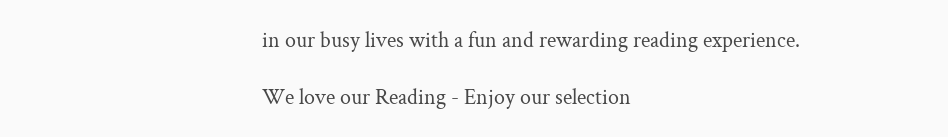in our busy lives with a fun and rewarding reading experience.

We love our Reading - Enjoy our selection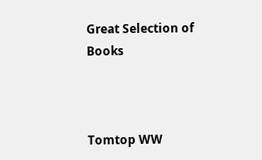Great Selection of Books



Tomtop WW